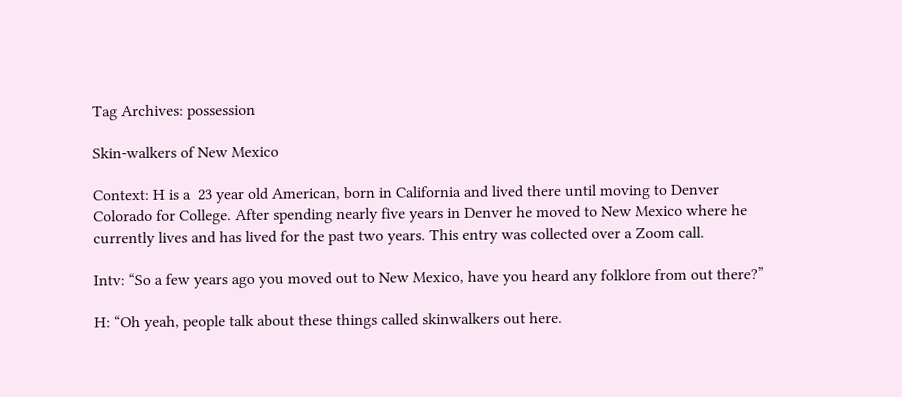Tag Archives: possession

Skin-walkers of New Mexico

Context: H is a  23 year old American, born in California and lived there until moving to Denver Colorado for College. After spending nearly five years in Denver he moved to New Mexico where he currently lives and has lived for the past two years. This entry was collected over a Zoom call.

Intv: “So a few years ago you moved out to New Mexico, have you heard any folklore from out there?”

H: “Oh yeah, people talk about these things called skinwalkers out here.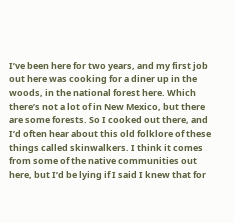I’ve been here for two years, and my first job out here was cooking for a diner up in the woods, in the national forest here. Which there’s not a lot of in New Mexico, but there are some forests. So I cooked out there, and I’d often hear about this old folklore of these things called skinwalkers. I think it comes from some of the native communities out here, but I’d be lying if I said I knew that for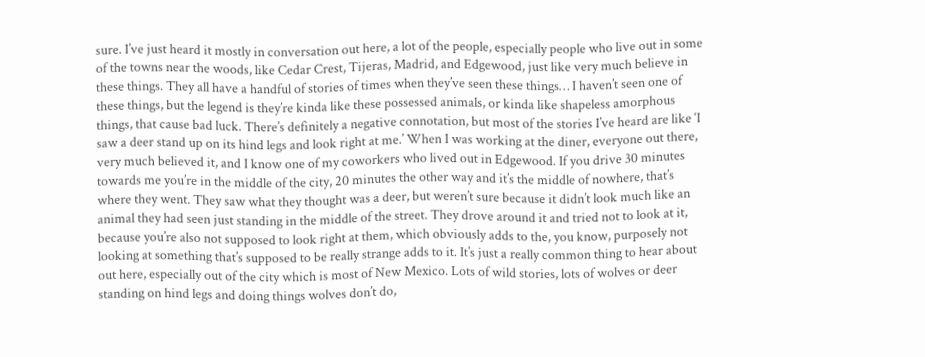sure. I’ve just heard it mostly in conversation out here, a lot of the people, especially people who live out in some of the towns near the woods, like Cedar Crest, Tijeras, Madrid, and Edgewood, just like very much believe in these things. They all have a handful of stories of times when they’ve seen these things… I haven’t seen one of these things, but the legend is they’re kinda like these possessed animals, or kinda like shapeless amorphous things, that cause bad luck. There’s definitely a negative connotation, but most of the stories I’ve heard are like ‘I saw a deer stand up on its hind legs and look right at me.’ When I was working at the diner, everyone out there, very much believed it, and I know one of my coworkers who lived out in Edgewood. If you drive 30 minutes towards me you’re in the middle of the city, 20 minutes the other way and it’s the middle of nowhere, that’s where they went. They saw what they thought was a deer, but weren’t sure because it didn’t look much like an animal they had seen just standing in the middle of the street. They drove around it and tried not to look at it, because you’re also not supposed to look right at them, which obviously adds to the, you know, purposely not looking at something that’s supposed to be really strange adds to it. It’s just a really common thing to hear about out here, especially out of the city which is most of New Mexico. Lots of wild stories, lots of wolves or deer standing on hind legs and doing things wolves don’t do,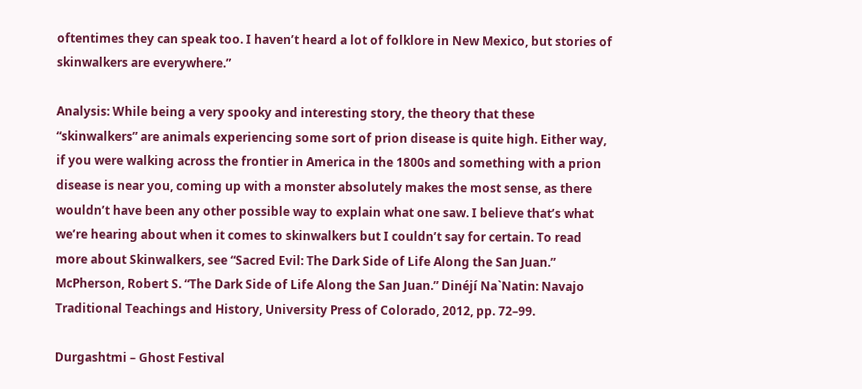oftentimes they can speak too. I haven’t heard a lot of folklore in New Mexico, but stories of skinwalkers are everywhere.”

Analysis: While being a very spooky and interesting story, the theory that these “skinwalkers” are animals experiencing some sort of prion disease is quite high. Either way, if you were walking across the frontier in America in the 1800s and something with a prion disease is near you, coming up with a monster absolutely makes the most sense, as there wouldn’t have been any other possible way to explain what one saw. I believe that’s what we’re hearing about when it comes to skinwalkers but I couldn’t say for certain. To read more about Skinwalkers, see “Sacred Evil: The Dark Side of Life Along the San Juan.” McPherson, Robert S. “The Dark Side of Life Along the San Juan.” Dinéjí Na`Natin: Navajo Traditional Teachings and History, University Press of Colorado, 2012, pp. 72–99.

Durgashtmi – Ghost Festival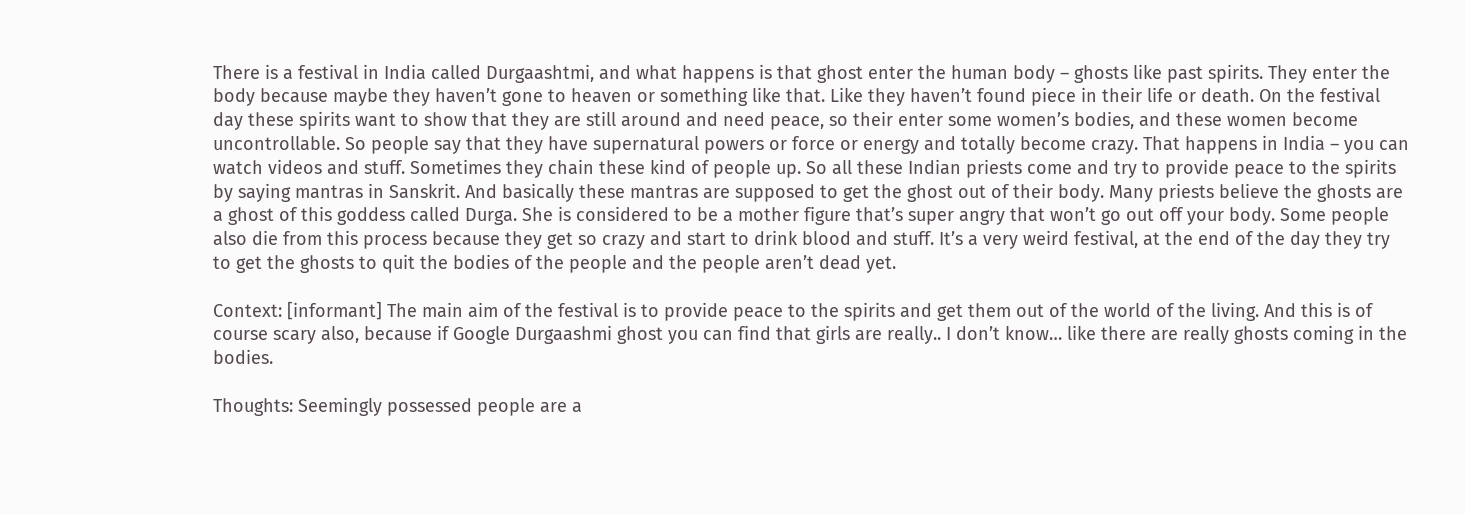There is a festival in India called Durgaashtmi, and what happens is that ghost enter the human body – ghosts like past spirits. They enter the body because maybe they haven’t gone to heaven or something like that. Like they haven’t found piece in their life or death. On the festival day these spirits want to show that they are still around and need peace, so their enter some women’s bodies, and these women become uncontrollable. So people say that they have supernatural powers or force or energy and totally become crazy. That happens in India – you can watch videos and stuff. Sometimes they chain these kind of people up. So all these Indian priests come and try to provide peace to the spirits by saying mantras in Sanskrit. And basically these mantras are supposed to get the ghost out of their body. Many priests believe the ghosts are a ghost of this goddess called Durga. She is considered to be a mother figure that’s super angry that won’t go out off your body. Some people also die from this process because they get so crazy and start to drink blood and stuff. It’s a very weird festival, at the end of the day they try to get the ghosts to quit the bodies of the people and the people aren’t dead yet.

Context: [informant] The main aim of the festival is to provide peace to the spirits and get them out of the world of the living. And this is of course scary also, because if Google Durgaashmi ghost you can find that girls are really.. I don’t know… like there are really ghosts coming in the bodies.

Thoughts: Seemingly possessed people are a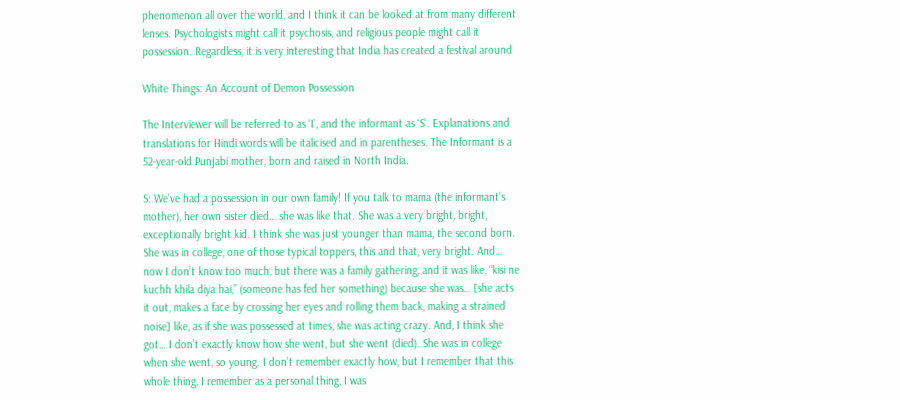phenomenon all over the world, and I think it can be looked at from many different lenses. Psychologists might call it psychosis, and religious people might call it possession. Regardless, it is very interesting that India has created a festival around

White Things: An Account of Demon Possession

The Interviewer will be referred to as ‘I’, and the informant as ‘S’. Explanations and translations for Hindi words will be italicised and in parentheses. The Informant is a 52-year-old Punjabi mother, born and raised in North India.

S: We’ve had a possession in our own family! If you talk to mama (the informant’s mother), her own sister died… she was like that. She was a very bright, bright, exceptionally bright kid. I think she was just younger than mama, the second born. She was in college, one of those typical toppers, this and that, very bright. And… now I don’t know too much, but there was a family gathering, and it was like, “kisi ne kuchh khila diya hai,” (someone has fed her something) because she was… [she acts it out, makes a face by crossing her eyes and rolling them back, making a strained noise] like, as if she was possessed at times, she was acting crazy. And, I think she got… I don’t exactly know how she went, but she went (died). She was in college when she went, so young. I don’t remember exactly how, but I remember that this whole thing, I remember as a personal thing, I was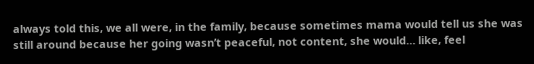always told this, we all were, in the family, because sometimes mama would tell us she was still around because her going wasn’t peaceful, not content, she would… like, feel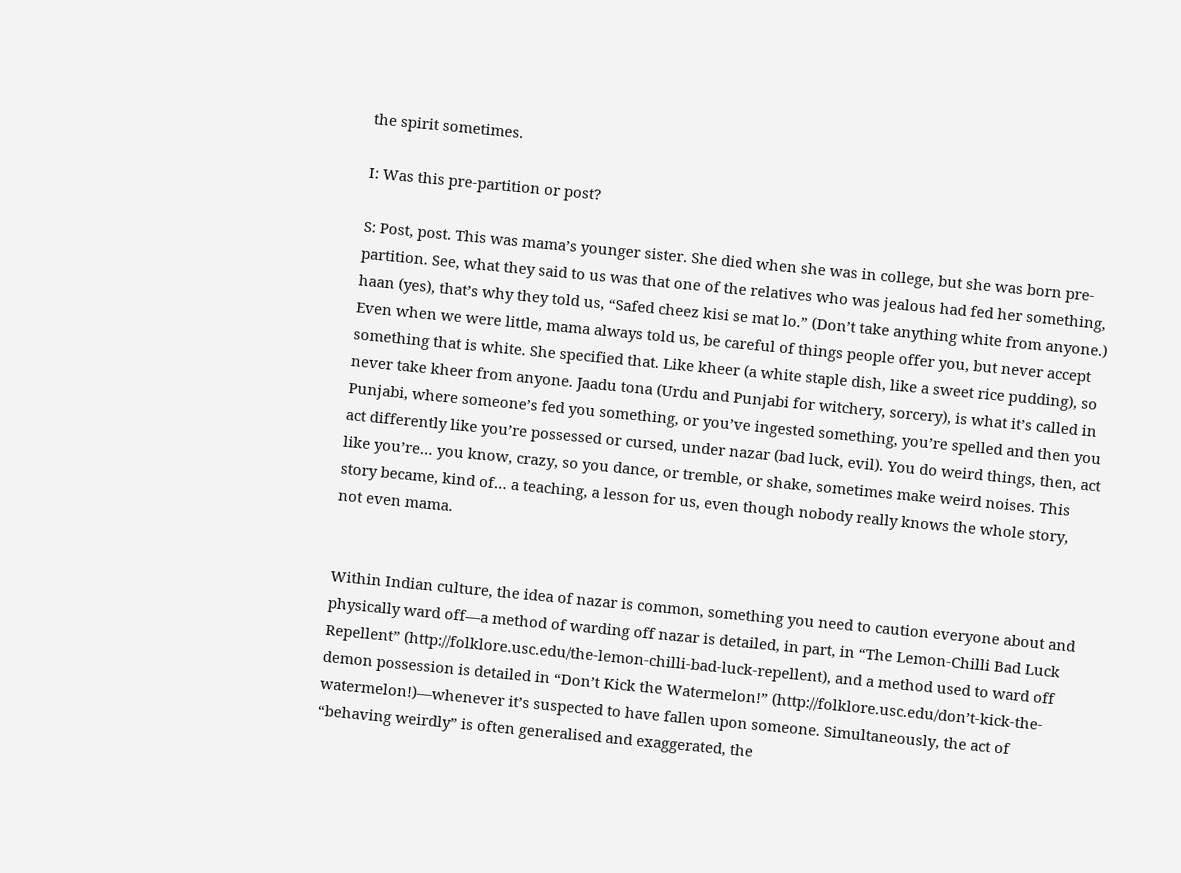the spirit sometimes.

I: Was this pre-partition or post?

S: Post, post. This was mama’s younger sister. She died when she was in college, but she was born pre-partition. See, what they said to us was that one of the relatives who was jealous had fed her something, haan (yes), that’s why they told us, “Safed cheez kisi se mat lo.” (Don’t take anything white from anyone.) Even when we were little, mama always told us, be careful of things people offer you, but never accept something that is white. She specified that. Like kheer (a white staple dish, like a sweet rice pudding), so never take kheer from anyone. Jaadu tona (Urdu and Punjabi for witchery, sorcery), is what it’s called in Punjabi, where someone’s fed you something, or you’ve ingested something, you’re spelled and then you act differently like you’re possessed or cursed, under nazar (bad luck, evil). You do weird things, then, act like you’re… you know, crazy, so you dance, or tremble, or shake, sometimes make weird noises. This story became, kind of… a teaching, a lesson for us, even though nobody really knows the whole story, not even mama.


Within Indian culture, the idea of nazar is common, something you need to caution everyone about and physically ward off—a method of warding off nazar is detailed, in part, in “The Lemon-Chilli Bad Luck Repellent” (http://folklore.usc.edu/the-lemon-chilli-bad-luck-repellent), and a method used to ward off demon possession is detailed in “Don’t Kick the Watermelon!” (http://folklore.usc.edu/don’t-kick-the-watermelon!)—whenever it’s suspected to have fallen upon someone. Simultaneously, the act of “behaving weirdly” is often generalised and exaggerated, the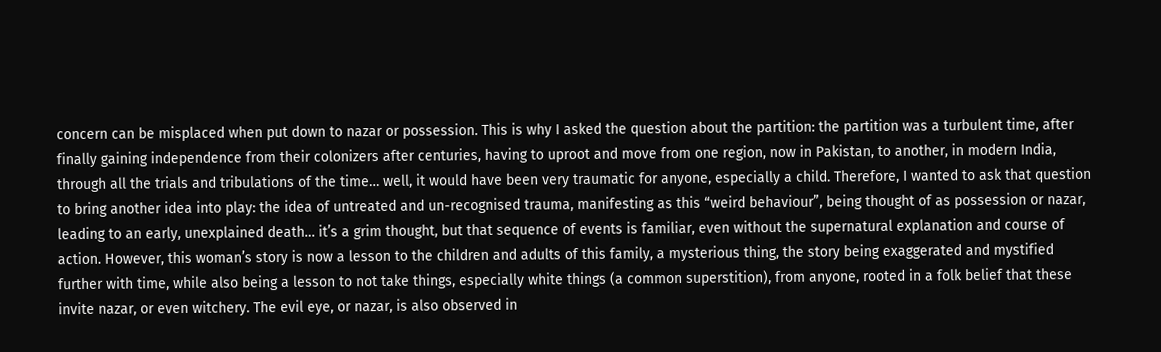concern can be misplaced when put down to nazar or possession. This is why I asked the question about the partition: the partition was a turbulent time, after finally gaining independence from their colonizers after centuries, having to uproot and move from one region, now in Pakistan, to another, in modern India, through all the trials and tribulations of the time… well, it would have been very traumatic for anyone, especially a child. Therefore, I wanted to ask that question to bring another idea into play: the idea of untreated and un-recognised trauma, manifesting as this “weird behaviour”, being thought of as possession or nazar, leading to an early, unexplained death… it’s a grim thought, but that sequence of events is familiar, even without the supernatural explanation and course of action. However, this woman’s story is now a lesson to the children and adults of this family, a mysterious thing, the story being exaggerated and mystified further with time, while also being a lesson to not take things, especially white things (a common superstition), from anyone, rooted in a folk belief that these invite nazar, or even witchery. The evil eye, or nazar, is also observed in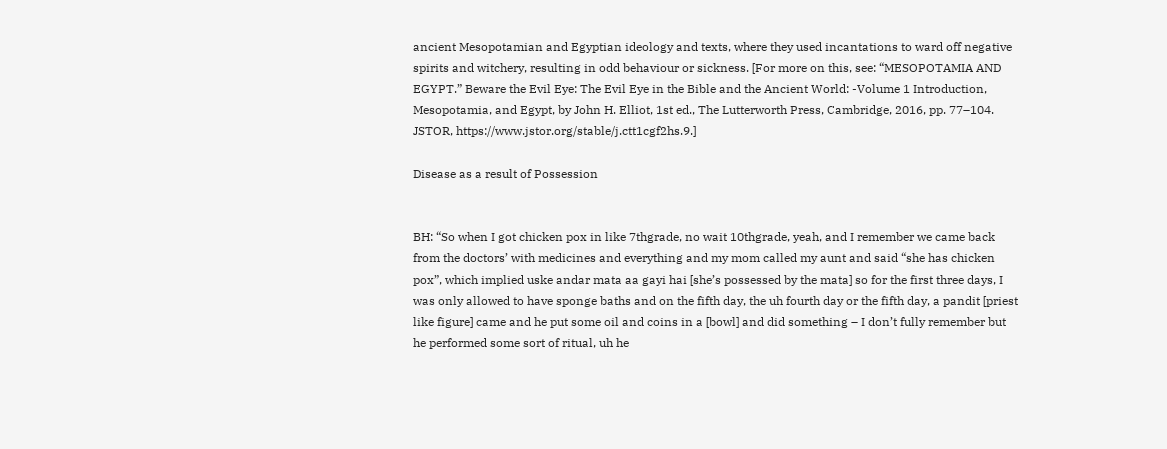ancient Mesopotamian and Egyptian ideology and texts, where they used incantations to ward off negative spirits and witchery, resulting in odd behaviour or sickness. [For more on this, see: “MESOPOTAMIA AND EGYPT.” Beware the Evil Eye: The Evil Eye in the Bible and the Ancient World: -Volume 1 Introduction, Mesopotamia, and Egypt, by John H. Elliot, 1st ed., The Lutterworth Press, Cambridge, 2016, pp. 77–104. JSTOR, https://www.jstor.org/stable/j.ctt1cgf2hs.9.]

Disease as a result of Possession


BH: “So when I got chicken pox in like 7thgrade, no wait 10thgrade, yeah, and I remember we came back from the doctors’ with medicines and everything and my mom called my aunt and said “she has chicken pox”, which implied uske andar mata aa gayi hai [she’s possessed by the mata] so for the first three days, I was only allowed to have sponge baths and on the fifth day, the uh fourth day or the fifth day, a pandit [priest like figure] came and he put some oil and coins in a [bowl] and did something – I don’t fully remember but he performed some sort of ritual, uh he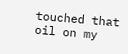touched that oil on my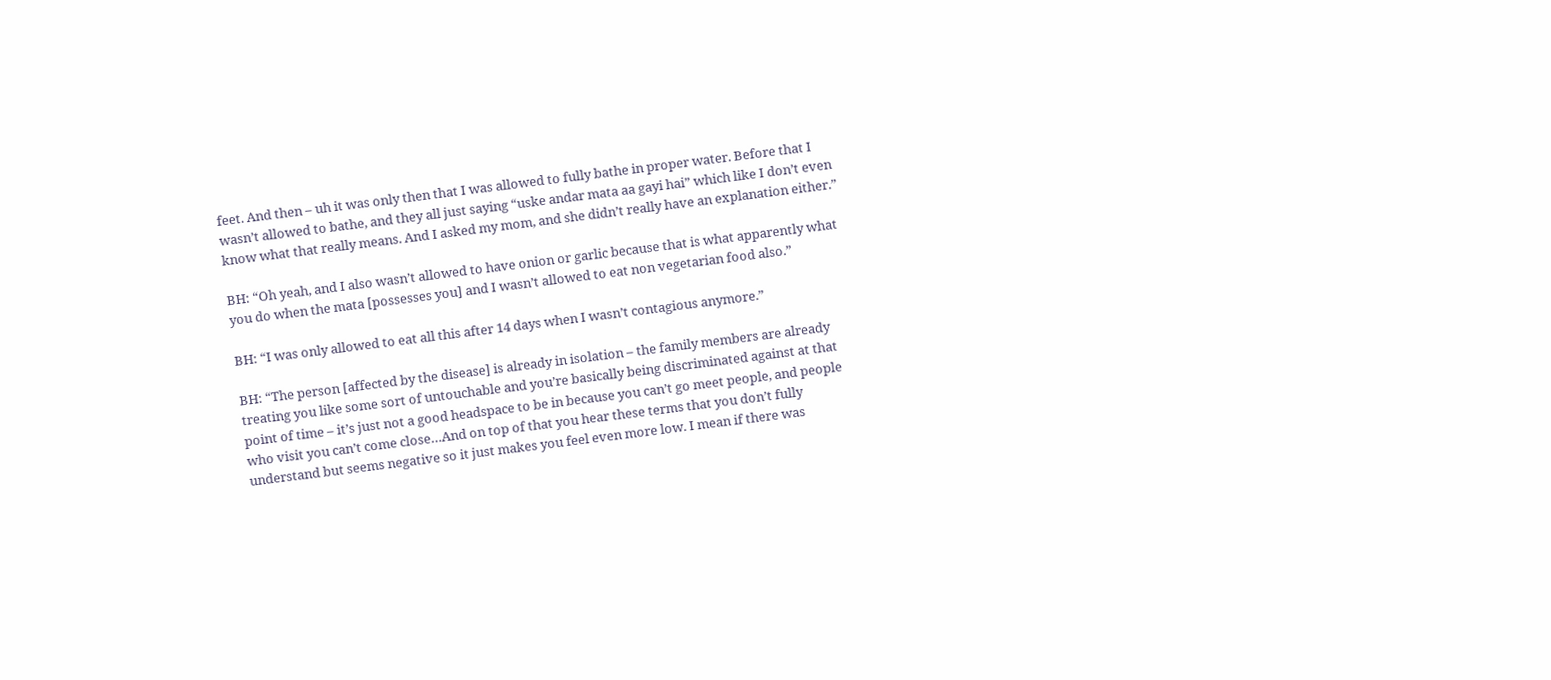feet. And then – uh it was only then that I was allowed to fully bathe in proper water. Before that I wasn’t allowed to bathe, and they all just saying “uske andar mata aa gayi hai” which like I don’t even know what that really means. And I asked my mom, and she didn’t really have an explanation either.”

BH: “Oh yeah, and I also wasn’t allowed to have onion or garlic because that is what apparently what you do when the mata [possesses you] and I wasn’t allowed to eat non vegetarian food also.”

BH: “I was only allowed to eat all this after 14 days when I wasn’t contagious anymore.”

BH: “The person [affected by the disease] is already in isolation – the family members are already treating you like some sort of untouchable and you’re basically being discriminated against at that point of time – it’s just not a good headspace to be in because you can’t go meet people, and people who visit you can’t come close…And on top of that you hear these terms that you don’t fully understand but seems negative so it just makes you feel even more low. I mean if there was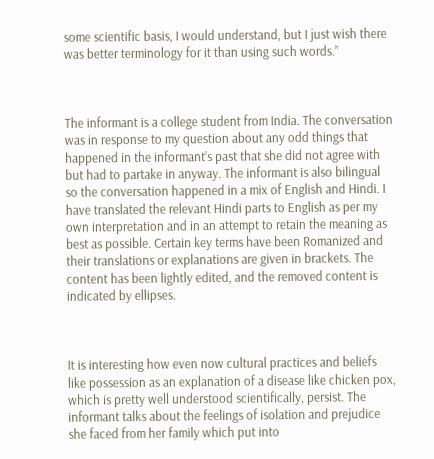some scientific basis, I would understand, but I just wish there was better terminology for it than using such words.”



The informant is a college student from India. The conversation was in response to my question about any odd things that happened in the informant’s past that she did not agree with but had to partake in anyway. The informant is also bilingual so the conversation happened in a mix of English and Hindi. I have translated the relevant Hindi parts to English as per my own interpretation and in an attempt to retain the meaning as best as possible. Certain key terms have been Romanized and their translations or explanations are given in brackets. The content has been lightly edited, and the removed content is indicated by ellipses.



It is interesting how even now cultural practices and beliefs like possession as an explanation of a disease like chicken pox, which is pretty well understood scientifically, persist. The informant talks about the feelings of isolation and prejudice she faced from her family which put into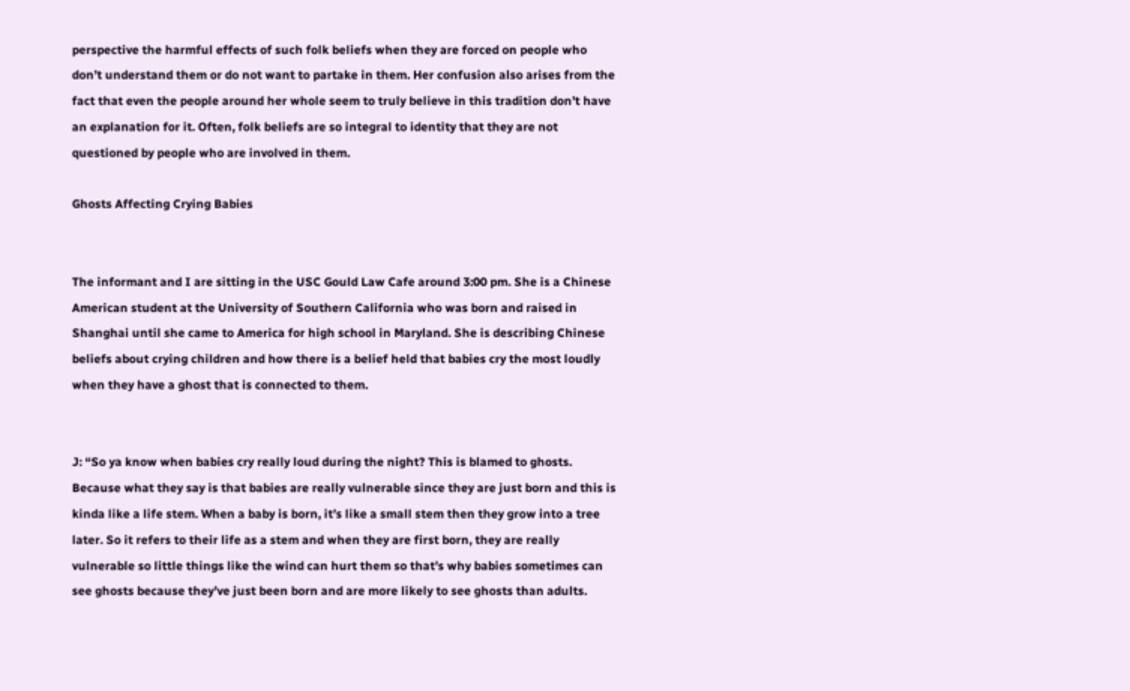perspective the harmful effects of such folk beliefs when they are forced on people who don’t understand them or do not want to partake in them. Her confusion also arises from the fact that even the people around her whole seem to truly believe in this tradition don’t have an explanation for it. Often, folk beliefs are so integral to identity that they are not questioned by people who are involved in them.

Ghosts Affecting Crying Babies


The informant and I are sitting in the USC Gould Law Cafe around 3:00 pm. She is a Chinese American student at the University of Southern California who was born and raised in Shanghai until she came to America for high school in Maryland. She is describing Chinese beliefs about crying children and how there is a belief held that babies cry the most loudly when they have a ghost that is connected to them.


J: “So ya know when babies cry really loud during the night? This is blamed to ghosts. Because what they say is that babies are really vulnerable since they are just born and this is kinda like a life stem. When a baby is born, it’s like a small stem then they grow into a tree later. So it refers to their life as a stem and when they are first born, they are really vulnerable so little things like the wind can hurt them so that’s why babies sometimes can see ghosts because they’ve just been born and are more likely to see ghosts than adults.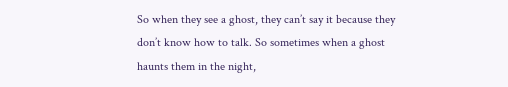So when they see a ghost, they can’t say it because they don’t know how to talk. So sometimes when a ghost haunts them in the night,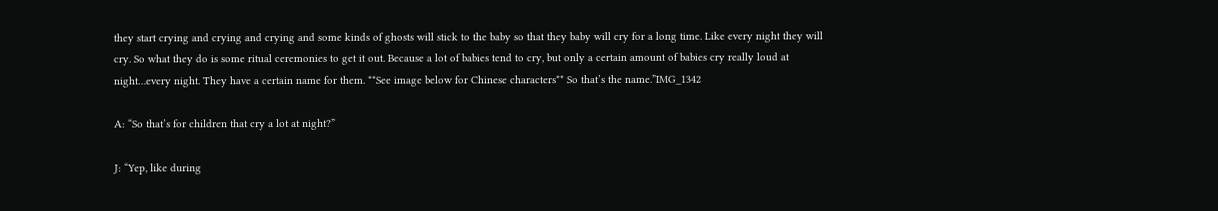they start crying and crying and crying and some kinds of ghosts will stick to the baby so that they baby will cry for a long time. Like every night they will cry. So what they do is some ritual ceremonies to get it out. Because a lot of babies tend to cry, but only a certain amount of babies cry really loud at night…every night. They have a certain name for them. **See image below for Chinese characters** So that’s the name.”IMG_1342

A: “So that’s for children that cry a lot at night?”

J: “Yep, like during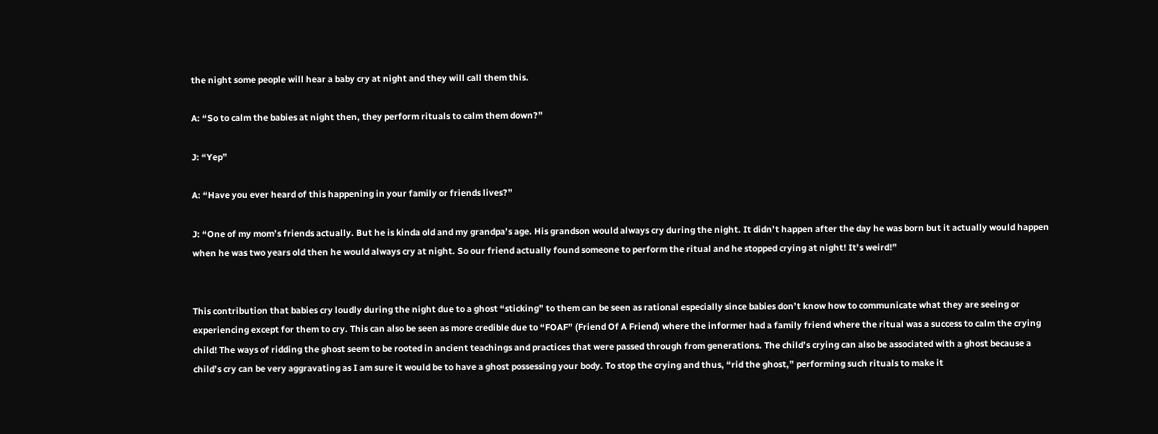the night some people will hear a baby cry at night and they will call them this.

A: “So to calm the babies at night then, they perform rituals to calm them down?”

J: “Yep”

A: “Have you ever heard of this happening in your family or friends lives?”

J: “One of my mom’s friends actually. But he is kinda old and my grandpa’s age. His grandson would always cry during the night. It didn’t happen after the day he was born but it actually would happen when he was two years old then he would always cry at night. So our friend actually found someone to perform the ritual and he stopped crying at night! It’s weird!”


This contribution that babies cry loudly during the night due to a ghost “sticking” to them can be seen as rational especially since babies don’t know how to communicate what they are seeing or experiencing except for them to cry. This can also be seen as more credible due to “FOAF” (Friend Of A Friend) where the informer had a family friend where the ritual was a success to calm the crying child! The ways of ridding the ghost seem to be rooted in ancient teachings and practices that were passed through from generations. The child’s crying can also be associated with a ghost because a child’s cry can be very aggravating as I am sure it would be to have a ghost possessing your body. To stop the crying and thus, “rid the ghost,” performing such rituals to make it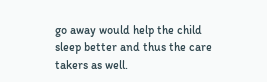go away would help the child sleep better and thus the care takers as well.